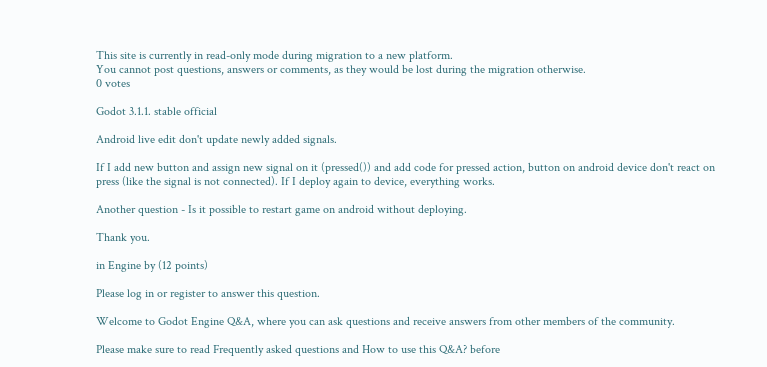This site is currently in read-only mode during migration to a new platform.
You cannot post questions, answers or comments, as they would be lost during the migration otherwise.
0 votes

Godot 3.1.1. stable official

Android live edit don't update newly added signals.

If I add new button and assign new signal on it (pressed()) and add code for pressed action, button on android device don't react on press (like the signal is not connected). If I deploy again to device, everything works.

Another question - Is it possible to restart game on android without deploying.

Thank you.

in Engine by (12 points)

Please log in or register to answer this question.

Welcome to Godot Engine Q&A, where you can ask questions and receive answers from other members of the community.

Please make sure to read Frequently asked questions and How to use this Q&A? before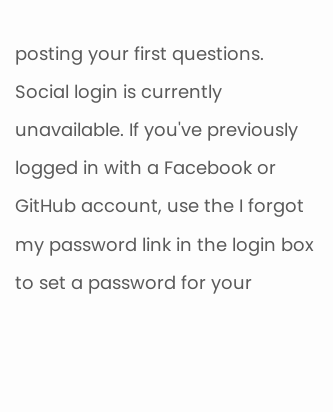posting your first questions.
Social login is currently unavailable. If you've previously logged in with a Facebook or GitHub account, use the I forgot my password link in the login box to set a password for your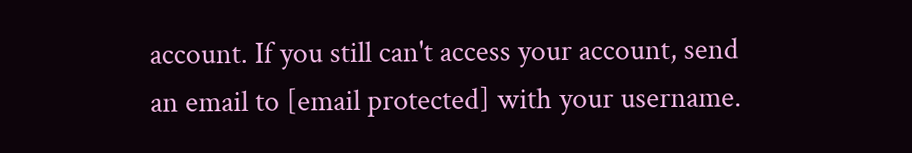account. If you still can't access your account, send an email to [email protected] with your username.